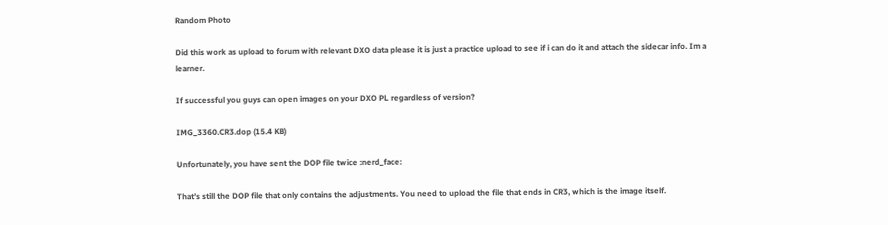Random Photo

Did this work as upload to forum with relevant DXO data please it is just a practice upload to see if i can do it and attach the sidecar info. Im a learner.

If successful you guys can open images on your DXO PL regardless of version?

IMG_3360.CR3.dop (15.4 KB)

Unfortunately, you have sent the DOP file twice :nerd_face:

That’s still the DOP file that only contains the adjustments. You need to upload the file that ends in CR3, which is the image itself.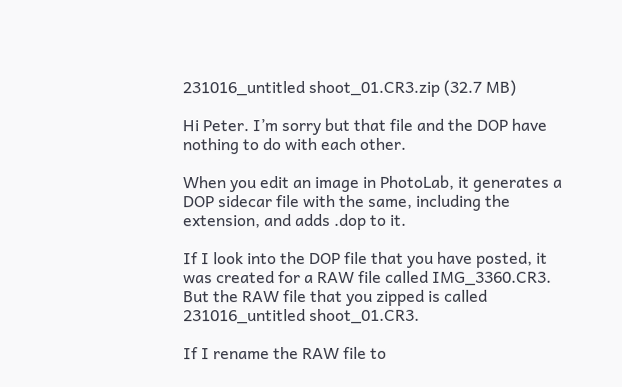231016_untitled shoot_01.CR3.zip (32.7 MB)

Hi Peter. I’m sorry but that file and the DOP have nothing to do with each other.

When you edit an image in PhotoLab, it generates a DOP sidecar file with the same, including the extension, and adds .dop to it.

If I look into the DOP file that you have posted, it was created for a RAW file called IMG_3360.CR3. But the RAW file that you zipped is called 231016_untitled shoot_01.CR3.

If I rename the RAW file to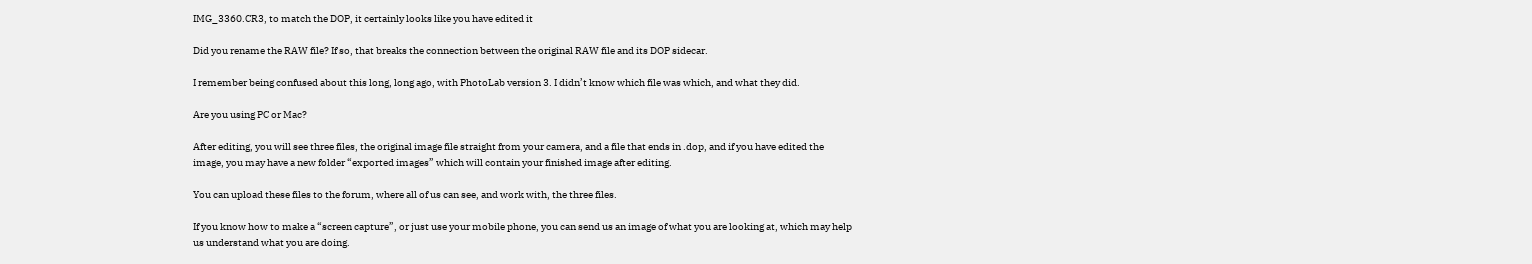IMG_3360.CR3, to match the DOP, it certainly looks like you have edited it

Did you rename the RAW file? If so, that breaks the connection between the original RAW file and its DOP sidecar.

I remember being confused about this long, long ago, with PhotoLab version 3. I didn’t know which file was which, and what they did.

Are you using PC or Mac?

After editing, you will see three files, the original image file straight from your camera, and a file that ends in .dop, and if you have edited the image, you may have a new folder “exported images” which will contain your finished image after editing.

You can upload these files to the forum, where all of us can see, and work with, the three files.

If you know how to make a “screen capture”, or just use your mobile phone, you can send us an image of what you are looking at, which may help us understand what you are doing.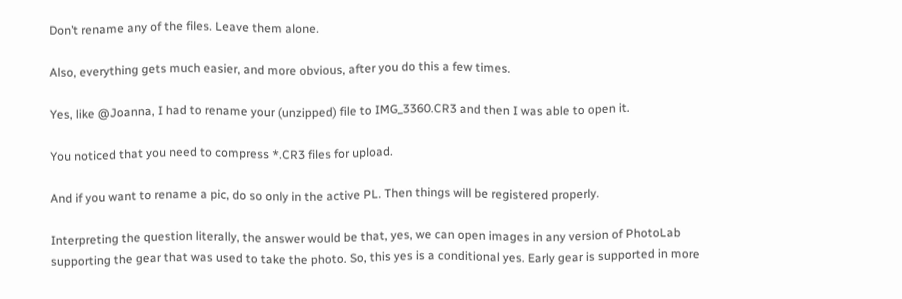Don’t rename any of the files. Leave them alone.

Also, everything gets much easier, and more obvious, after you do this a few times.

Yes, like @Joanna, I had to rename your (unzipped) file to IMG_3360.CR3 and then I was able to open it.

You noticed that you need to compress *.CR3 files for upload.

And if you want to rename a pic, do so only in the active PL. Then things will be registered properly.

Interpreting the question literally, the answer would be that, yes, we can open images in any version of PhotoLab supporting the gear that was used to take the photo. So, this yes is a conditional yes. Early gear is supported in more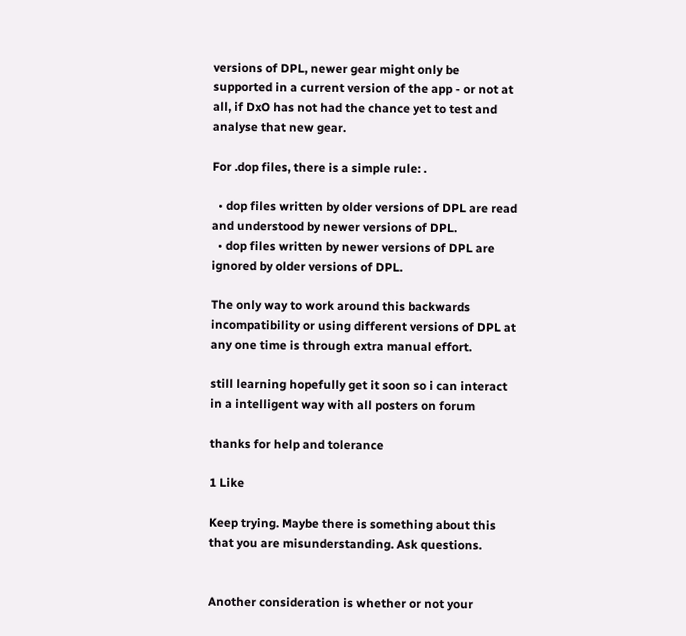versions of DPL, newer gear might only be supported in a current version of the app - or not at all, if DxO has not had the chance yet to test and analyse that new gear.

For .dop files, there is a simple rule: .

  • dop files written by older versions of DPL are read and understood by newer versions of DPL.
  • dop files written by newer versions of DPL are ignored by older versions of DPL.

The only way to work around this backwards incompatibility or using different versions of DPL at any one time is through extra manual effort.

still learning hopefully get it soon so i can interact in a intelligent way with all posters on forum

thanks for help and tolerance

1 Like

Keep trying. Maybe there is something about this that you are misunderstanding. Ask questions.


Another consideration is whether or not your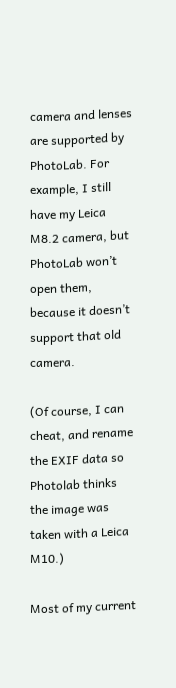camera and lenses are supported by PhotoLab. For example, I still have my Leica M8.2 camera, but PhotoLab won’t open them, because it doesn’t support that old camera.

(Of course, I can cheat, and rename the EXIF data so Photolab thinks the image was taken with a Leica M10.)

Most of my current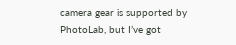camera gear is supported by PhotoLab, but I’ve got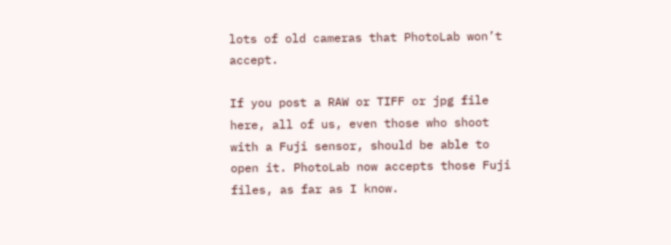lots of old cameras that PhotoLab won’t accept.

If you post a RAW or TIFF or jpg file here, all of us, even those who shoot with a Fuji sensor, should be able to open it. PhotoLab now accepts those Fuji files, as far as I know.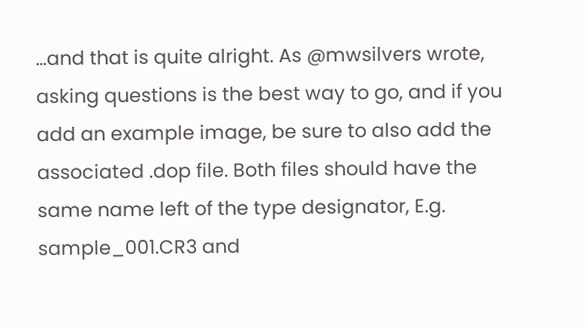…and that is quite alright. As @mwsilvers wrote, asking questions is the best way to go, and if you add an example image, be sure to also add the associated .dop file. Both files should have the same name left of the type designator, E.g. sample_001.CR3 and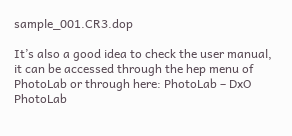sample_001.CR3.dop

It’s also a good idea to check the user manual, it can be accessed through the hep menu of PhotoLab or through here: PhotoLab – DxO PhotoLab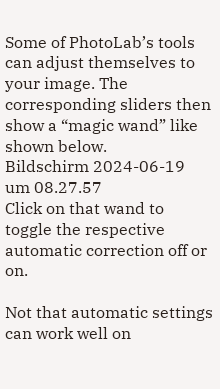Some of PhotoLab’s tools can adjust themselves to your image. The corresponding sliders then show a “magic wand” like shown below.
Bildschirm 2024-06-19 um 08.27.57
Click on that wand to toggle the respective automatic correction off or on.

Not that automatic settings can work well on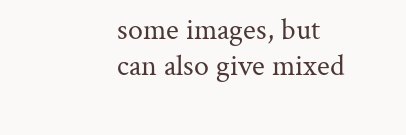some images, but can also give mixed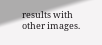results with other images.